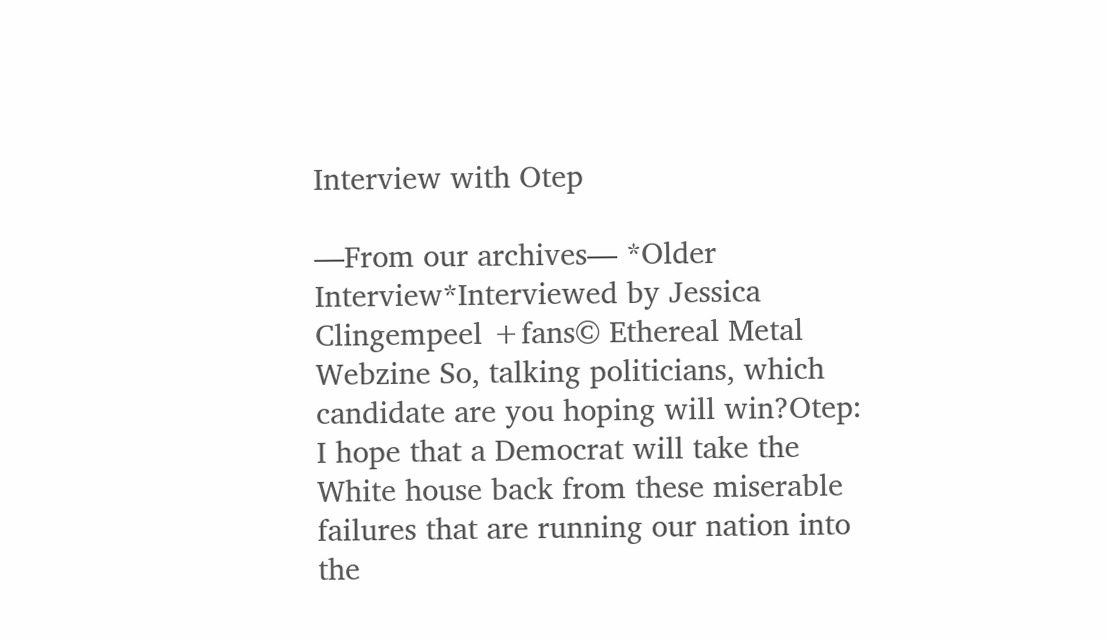Interview with Otep

—From our archives— *Older Interview*Interviewed by Jessica Clingempeel +fans© Ethereal Metal Webzine So, talking politicians, which candidate are you hoping will win?Otep:  I hope that a Democrat will take the White house back from these miserable failures that are running our nation into the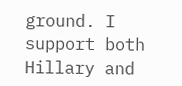ground. I  support both Hillary and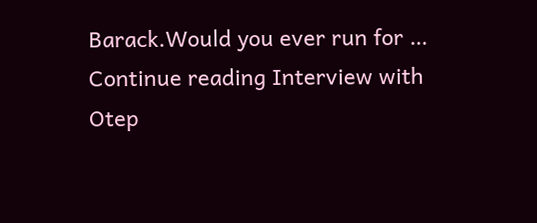Barack.Would you ever run for … Continue reading Interview with Otep